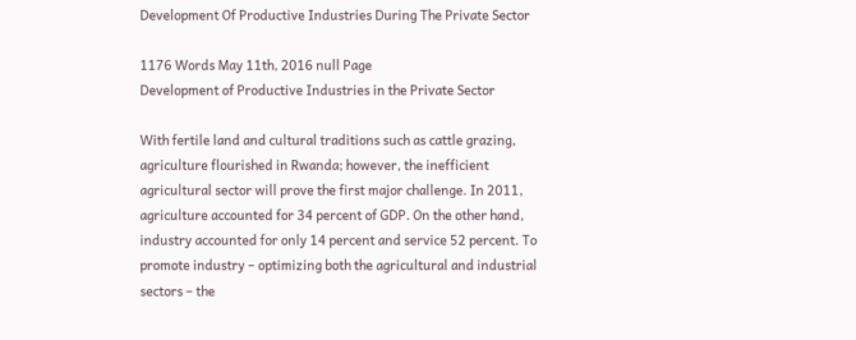Development Of Productive Industries During The Private Sector

1176 Words May 11th, 2016 null Page
Development of Productive Industries in the Private Sector

With fertile land and cultural traditions such as cattle grazing, agriculture flourished in Rwanda; however, the inefficient agricultural sector will prove the first major challenge. In 2011, agriculture accounted for 34 percent of GDP. On the other hand, industry accounted for only 14 percent and service 52 percent. To promote industry – optimizing both the agricultural and industrial sectors – the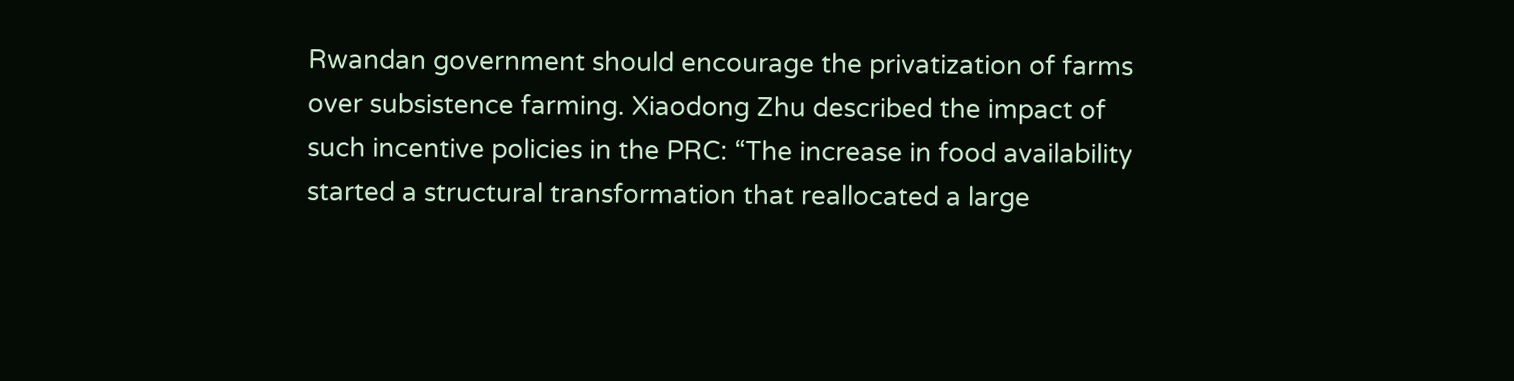Rwandan government should encourage the privatization of farms over subsistence farming. Xiaodong Zhu described the impact of such incentive policies in the PRC: “The increase in food availability started a structural transformation that reallocated a large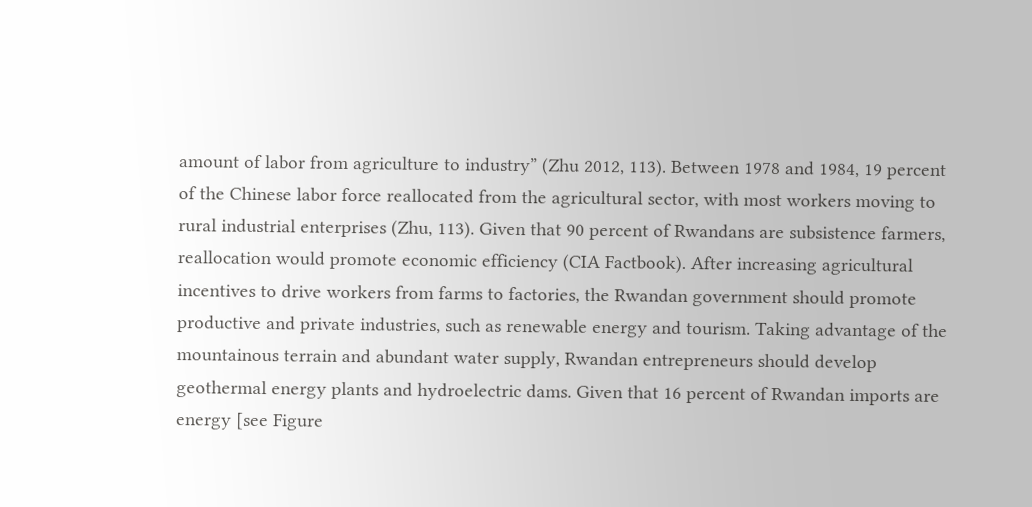amount of labor from agriculture to industry” (Zhu 2012, 113). Between 1978 and 1984, 19 percent of the Chinese labor force reallocated from the agricultural sector, with most workers moving to rural industrial enterprises (Zhu, 113). Given that 90 percent of Rwandans are subsistence farmers, reallocation would promote economic efficiency (CIA Factbook). After increasing agricultural incentives to drive workers from farms to factories, the Rwandan government should promote productive and private industries, such as renewable energy and tourism. Taking advantage of the mountainous terrain and abundant water supply, Rwandan entrepreneurs should develop geothermal energy plants and hydroelectric dams. Given that 16 percent of Rwandan imports are energy [see Figure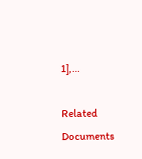1],…

Related Documents